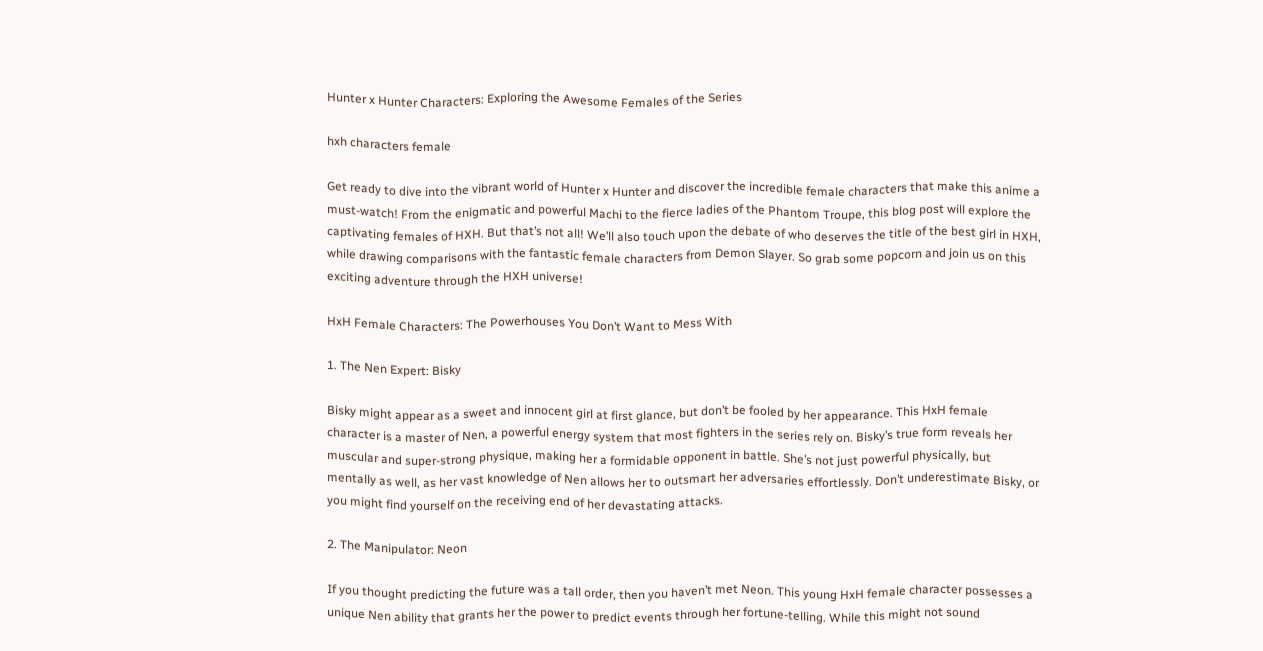Hunter x Hunter Characters: Exploring the Awesome Females of the Series

hxh characters female

Get ready to dive into the vibrant world of Hunter x Hunter and discover the incredible female characters that make this anime a must-watch! From the enigmatic and powerful Machi to the fierce ladies of the Phantom Troupe, this blog post will explore the captivating females of HXH. But that’s not all! We’ll also touch upon the debate of who deserves the title of the best girl in HXH, while drawing comparisons with the fantastic female characters from Demon Slayer. So grab some popcorn and join us on this exciting adventure through the HXH universe!

HxH Female Characters: The Powerhouses You Don’t Want to Mess With

1. The Nen Expert: Bisky

Bisky might appear as a sweet and innocent girl at first glance, but don’t be fooled by her appearance. This HxH female character is a master of Nen, a powerful energy system that most fighters in the series rely on. Bisky’s true form reveals her muscular and super-strong physique, making her a formidable opponent in battle. She’s not just powerful physically, but mentally as well, as her vast knowledge of Nen allows her to outsmart her adversaries effortlessly. Don’t underestimate Bisky, or you might find yourself on the receiving end of her devastating attacks.

2. The Manipulator: Neon

If you thought predicting the future was a tall order, then you haven’t met Neon. This young HxH female character possesses a unique Nen ability that grants her the power to predict events through her fortune-telling. While this might not sound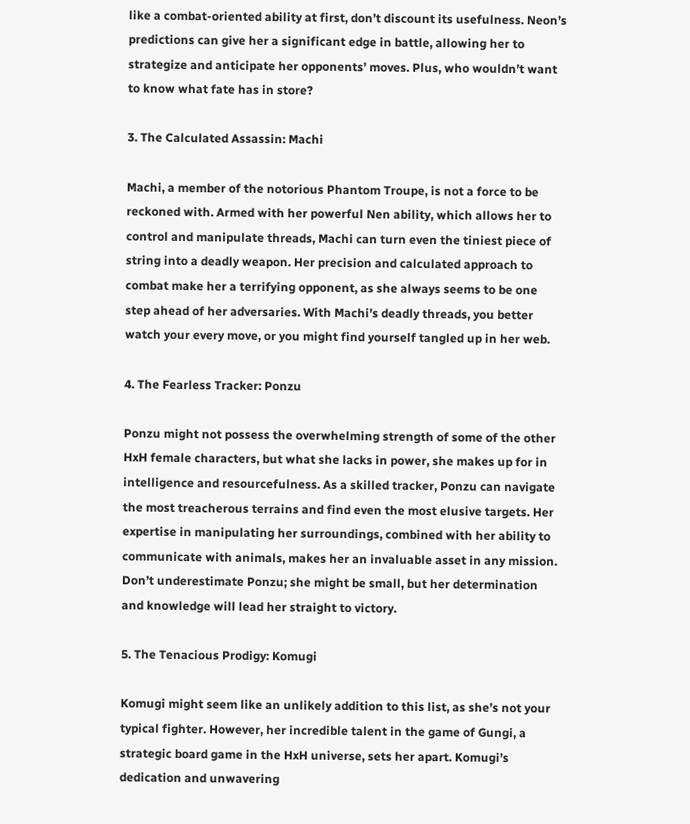like a combat-oriented ability at first, don’t discount its usefulness. Neon’s predictions can give her a significant edge in battle, allowing her to strategize and anticipate her opponents’ moves. Plus, who wouldn’t want to know what fate has in store?

3. The Calculated Assassin: Machi

Machi, a member of the notorious Phantom Troupe, is not a force to be reckoned with. Armed with her powerful Nen ability, which allows her to control and manipulate threads, Machi can turn even the tiniest piece of string into a deadly weapon. Her precision and calculated approach to combat make her a terrifying opponent, as she always seems to be one step ahead of her adversaries. With Machi’s deadly threads, you better watch your every move, or you might find yourself tangled up in her web.

4. The Fearless Tracker: Ponzu

Ponzu might not possess the overwhelming strength of some of the other HxH female characters, but what she lacks in power, she makes up for in intelligence and resourcefulness. As a skilled tracker, Ponzu can navigate the most treacherous terrains and find even the most elusive targets. Her expertise in manipulating her surroundings, combined with her ability to communicate with animals, makes her an invaluable asset in any mission. Don’t underestimate Ponzu; she might be small, but her determination and knowledge will lead her straight to victory.

5. The Tenacious Prodigy: Komugi

Komugi might seem like an unlikely addition to this list, as she’s not your typical fighter. However, her incredible talent in the game of Gungi, a strategic board game in the HxH universe, sets her apart. Komugi’s dedication and unwavering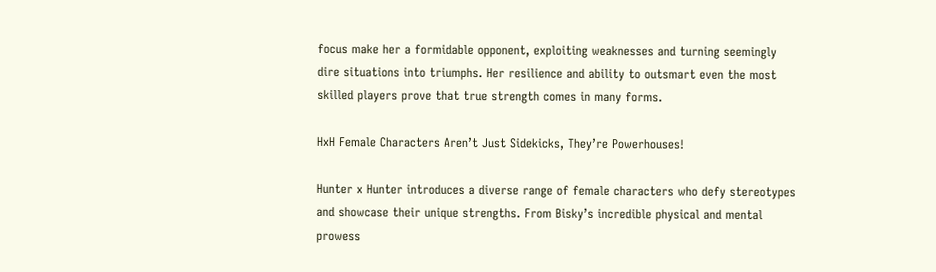focus make her a formidable opponent, exploiting weaknesses and turning seemingly dire situations into triumphs. Her resilience and ability to outsmart even the most skilled players prove that true strength comes in many forms.

HxH Female Characters Aren’t Just Sidekicks, They’re Powerhouses!

Hunter x Hunter introduces a diverse range of female characters who defy stereotypes and showcase their unique strengths. From Bisky’s incredible physical and mental prowess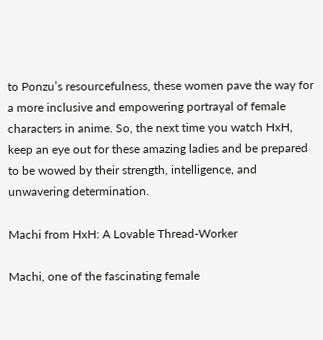to Ponzu’s resourcefulness, these women pave the way for a more inclusive and empowering portrayal of female characters in anime. So, the next time you watch HxH, keep an eye out for these amazing ladies and be prepared to be wowed by their strength, intelligence, and unwavering determination.

Machi from HxH: A Lovable Thread-Worker

Machi, one of the fascinating female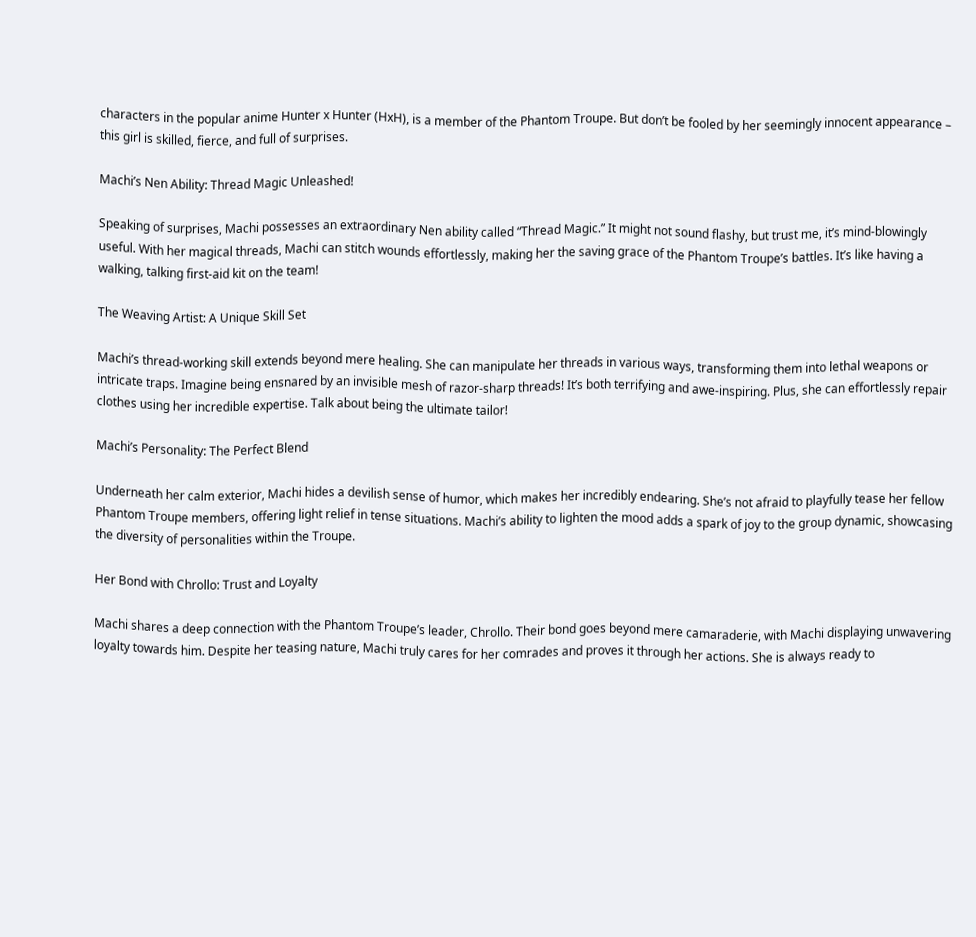characters in the popular anime Hunter x Hunter (HxH), is a member of the Phantom Troupe. But don’t be fooled by her seemingly innocent appearance – this girl is skilled, fierce, and full of surprises.

Machi’s Nen Ability: Thread Magic Unleashed!

Speaking of surprises, Machi possesses an extraordinary Nen ability called “Thread Magic.” It might not sound flashy, but trust me, it’s mind-blowingly useful. With her magical threads, Machi can stitch wounds effortlessly, making her the saving grace of the Phantom Troupe’s battles. It’s like having a walking, talking first-aid kit on the team!

The Weaving Artist: A Unique Skill Set

Machi’s thread-working skill extends beyond mere healing. She can manipulate her threads in various ways, transforming them into lethal weapons or intricate traps. Imagine being ensnared by an invisible mesh of razor-sharp threads! It’s both terrifying and awe-inspiring. Plus, she can effortlessly repair clothes using her incredible expertise. Talk about being the ultimate tailor!

Machi’s Personality: The Perfect Blend

Underneath her calm exterior, Machi hides a devilish sense of humor, which makes her incredibly endearing. She’s not afraid to playfully tease her fellow Phantom Troupe members, offering light relief in tense situations. Machi’s ability to lighten the mood adds a spark of joy to the group dynamic, showcasing the diversity of personalities within the Troupe.

Her Bond with Chrollo: Trust and Loyalty

Machi shares a deep connection with the Phantom Troupe’s leader, Chrollo. Their bond goes beyond mere camaraderie, with Machi displaying unwavering loyalty towards him. Despite her teasing nature, Machi truly cares for her comrades and proves it through her actions. She is always ready to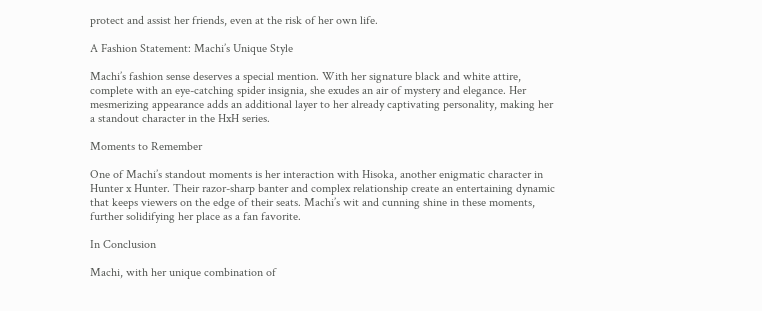protect and assist her friends, even at the risk of her own life.

A Fashion Statement: Machi’s Unique Style

Machi’s fashion sense deserves a special mention. With her signature black and white attire, complete with an eye-catching spider insignia, she exudes an air of mystery and elegance. Her mesmerizing appearance adds an additional layer to her already captivating personality, making her a standout character in the HxH series.

Moments to Remember

One of Machi’s standout moments is her interaction with Hisoka, another enigmatic character in Hunter x Hunter. Their razor-sharp banter and complex relationship create an entertaining dynamic that keeps viewers on the edge of their seats. Machi’s wit and cunning shine in these moments, further solidifying her place as a fan favorite.

In Conclusion

Machi, with her unique combination of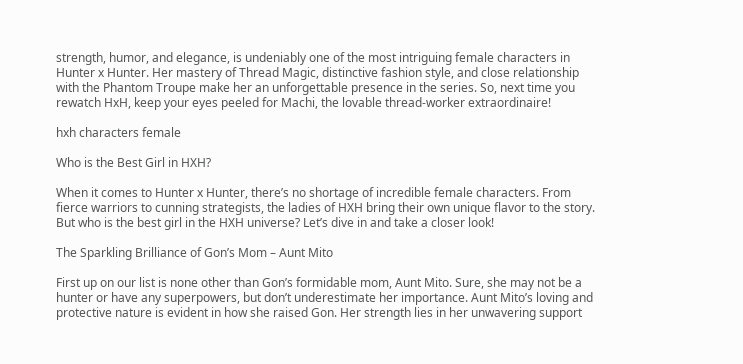strength, humor, and elegance, is undeniably one of the most intriguing female characters in Hunter x Hunter. Her mastery of Thread Magic, distinctive fashion style, and close relationship with the Phantom Troupe make her an unforgettable presence in the series. So, next time you rewatch HxH, keep your eyes peeled for Machi, the lovable thread-worker extraordinaire!

hxh characters female

Who is the Best Girl in HXH?

When it comes to Hunter x Hunter, there’s no shortage of incredible female characters. From fierce warriors to cunning strategists, the ladies of HXH bring their own unique flavor to the story. But who is the best girl in the HXH universe? Let’s dive in and take a closer look!

The Sparkling Brilliance of Gon’s Mom – Aunt Mito

First up on our list is none other than Gon’s formidable mom, Aunt Mito. Sure, she may not be a hunter or have any superpowers, but don’t underestimate her importance. Aunt Mito’s loving and protective nature is evident in how she raised Gon. Her strength lies in her unwavering support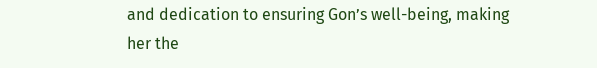and dedication to ensuring Gon’s well-being, making her the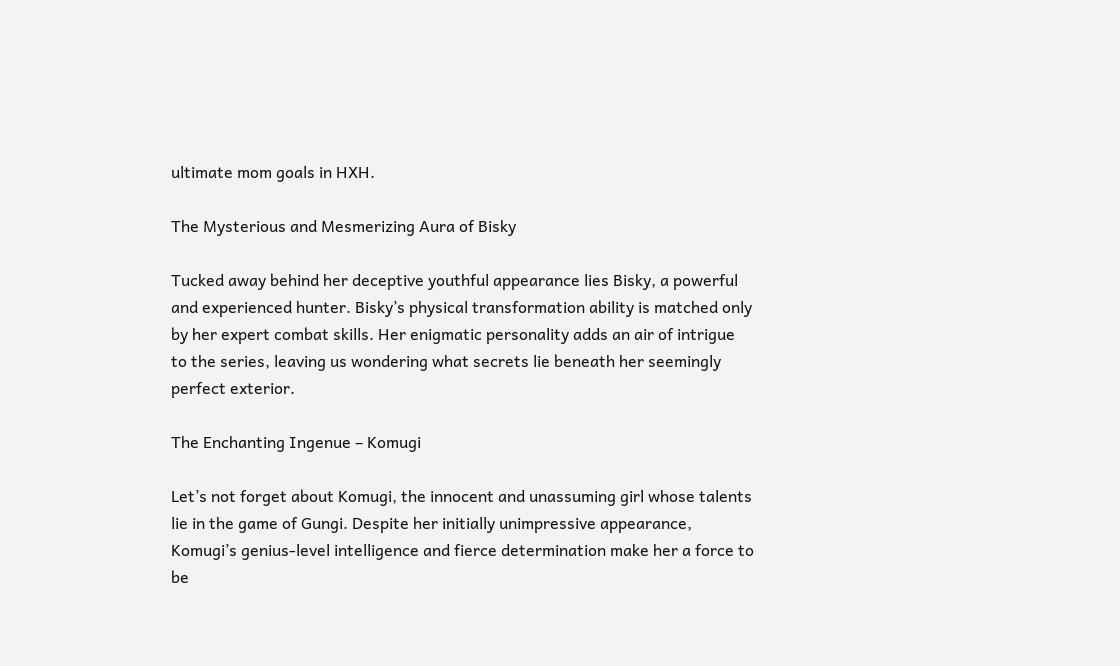ultimate mom goals in HXH.

The Mysterious and Mesmerizing Aura of Bisky

Tucked away behind her deceptive youthful appearance lies Bisky, a powerful and experienced hunter. Bisky’s physical transformation ability is matched only by her expert combat skills. Her enigmatic personality adds an air of intrigue to the series, leaving us wondering what secrets lie beneath her seemingly perfect exterior.

The Enchanting Ingenue – Komugi

Let’s not forget about Komugi, the innocent and unassuming girl whose talents lie in the game of Gungi. Despite her initially unimpressive appearance, Komugi’s genius-level intelligence and fierce determination make her a force to be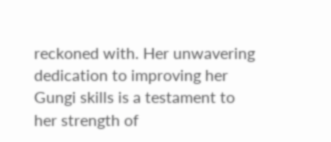reckoned with. Her unwavering dedication to improving her Gungi skills is a testament to her strength of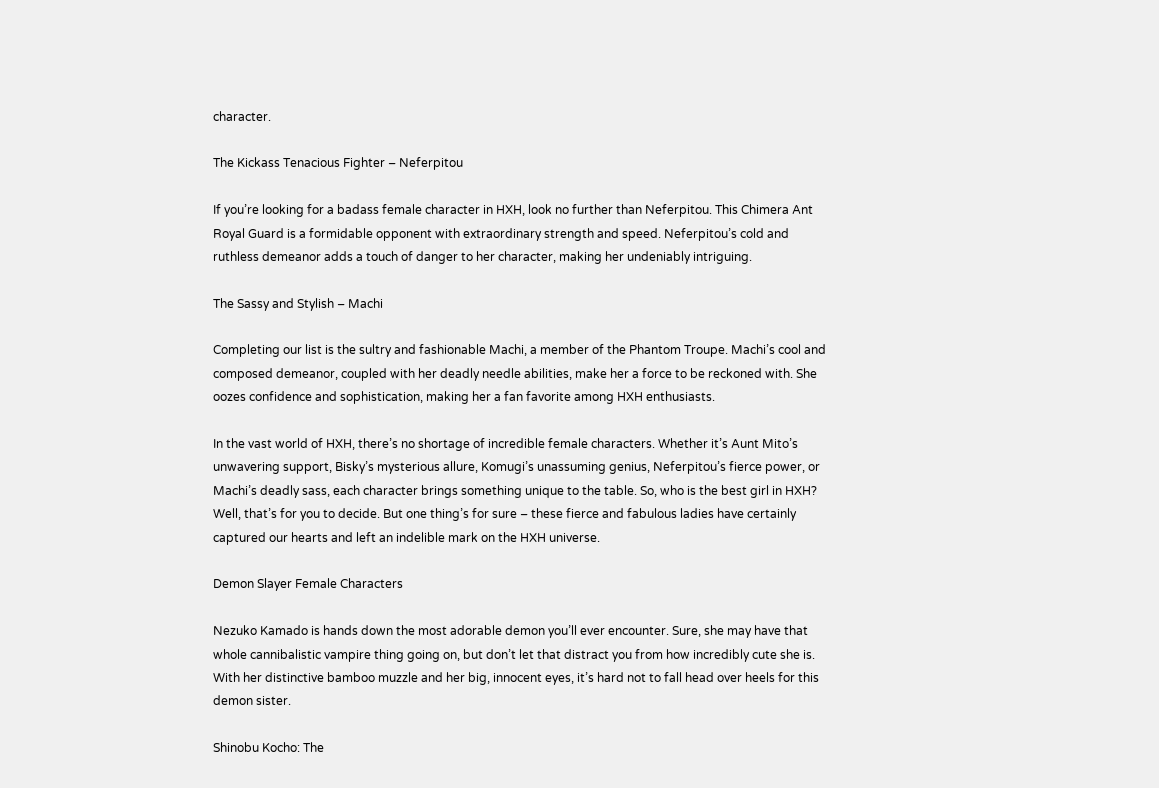character.

The Kickass Tenacious Fighter – Neferpitou

If you’re looking for a badass female character in HXH, look no further than Neferpitou. This Chimera Ant Royal Guard is a formidable opponent with extraordinary strength and speed. Neferpitou’s cold and ruthless demeanor adds a touch of danger to her character, making her undeniably intriguing.

The Sassy and Stylish – Machi

Completing our list is the sultry and fashionable Machi, a member of the Phantom Troupe. Machi’s cool and composed demeanor, coupled with her deadly needle abilities, make her a force to be reckoned with. She oozes confidence and sophistication, making her a fan favorite among HXH enthusiasts.

In the vast world of HXH, there’s no shortage of incredible female characters. Whether it’s Aunt Mito’s unwavering support, Bisky’s mysterious allure, Komugi’s unassuming genius, Neferpitou’s fierce power, or Machi’s deadly sass, each character brings something unique to the table. So, who is the best girl in HXH? Well, that’s for you to decide. But one thing’s for sure – these fierce and fabulous ladies have certainly captured our hearts and left an indelible mark on the HXH universe.

Demon Slayer Female Characters

Nezuko Kamado is hands down the most adorable demon you’ll ever encounter. Sure, she may have that whole cannibalistic vampire thing going on, but don’t let that distract you from how incredibly cute she is. With her distinctive bamboo muzzle and her big, innocent eyes, it’s hard not to fall head over heels for this demon sister.

Shinobu Kocho: The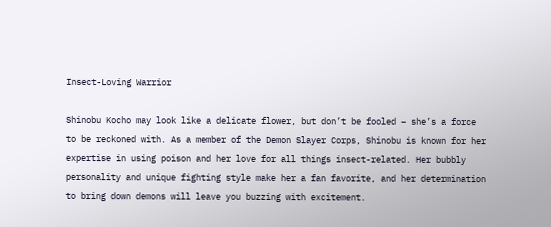Insect-Loving Warrior

Shinobu Kocho may look like a delicate flower, but don’t be fooled – she’s a force to be reckoned with. As a member of the Demon Slayer Corps, Shinobu is known for her expertise in using poison and her love for all things insect-related. Her bubbly personality and unique fighting style make her a fan favorite, and her determination to bring down demons will leave you buzzing with excitement.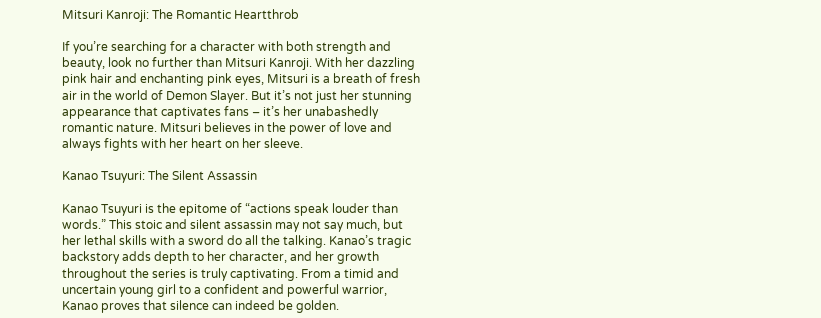Mitsuri Kanroji: The Romantic Heartthrob

If you’re searching for a character with both strength and beauty, look no further than Mitsuri Kanroji. With her dazzling pink hair and enchanting pink eyes, Mitsuri is a breath of fresh air in the world of Demon Slayer. But it’s not just her stunning appearance that captivates fans – it’s her unabashedly romantic nature. Mitsuri believes in the power of love and always fights with her heart on her sleeve.

Kanao Tsuyuri: The Silent Assassin

Kanao Tsuyuri is the epitome of “actions speak louder than words.” This stoic and silent assassin may not say much, but her lethal skills with a sword do all the talking. Kanao’s tragic backstory adds depth to her character, and her growth throughout the series is truly captivating. From a timid and uncertain young girl to a confident and powerful warrior, Kanao proves that silence can indeed be golden.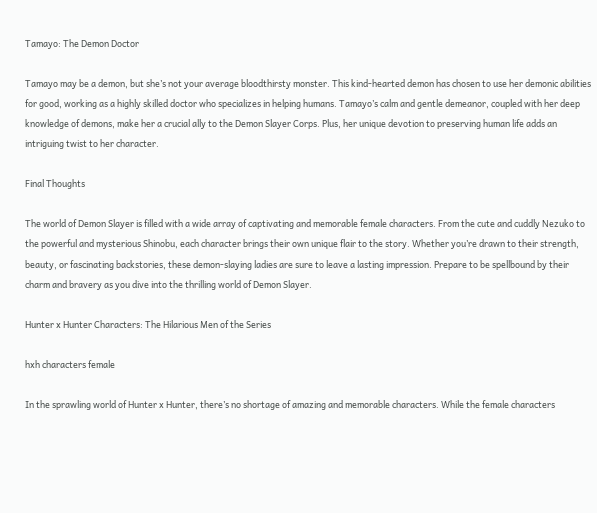Tamayo: The Demon Doctor

Tamayo may be a demon, but she’s not your average bloodthirsty monster. This kind-hearted demon has chosen to use her demonic abilities for good, working as a highly skilled doctor who specializes in helping humans. Tamayo’s calm and gentle demeanor, coupled with her deep knowledge of demons, make her a crucial ally to the Demon Slayer Corps. Plus, her unique devotion to preserving human life adds an intriguing twist to her character.

Final Thoughts

The world of Demon Slayer is filled with a wide array of captivating and memorable female characters. From the cute and cuddly Nezuko to the powerful and mysterious Shinobu, each character brings their own unique flair to the story. Whether you’re drawn to their strength, beauty, or fascinating backstories, these demon-slaying ladies are sure to leave a lasting impression. Prepare to be spellbound by their charm and bravery as you dive into the thrilling world of Demon Slayer.

Hunter x Hunter Characters: The Hilarious Men of the Series

hxh characters female

In the sprawling world of Hunter x Hunter, there’s no shortage of amazing and memorable characters. While the female characters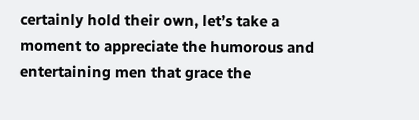certainly hold their own, let’s take a moment to appreciate the humorous and entertaining men that grace the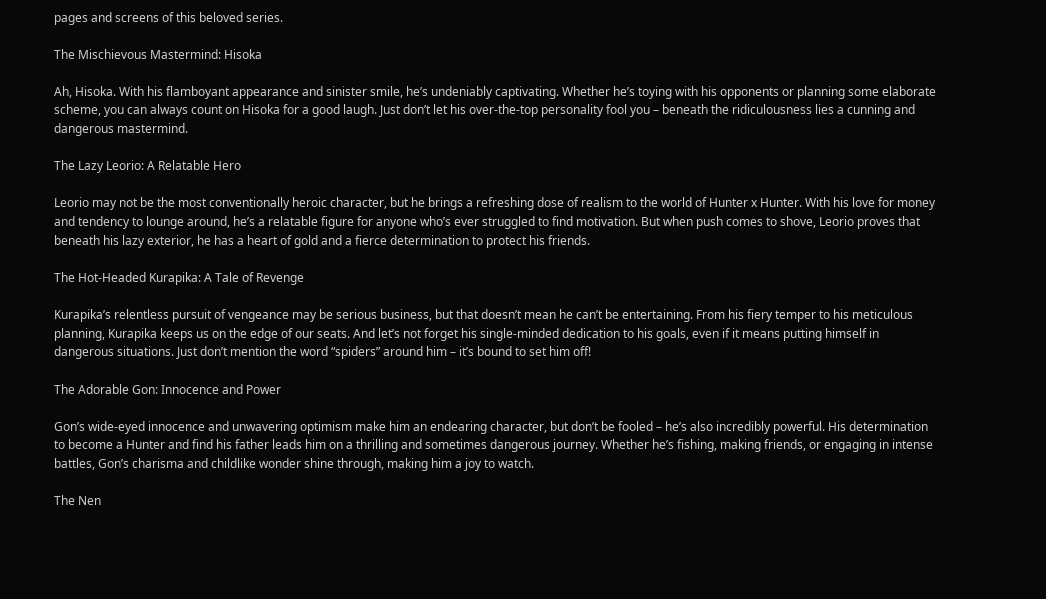pages and screens of this beloved series.

The Mischievous Mastermind: Hisoka

Ah, Hisoka. With his flamboyant appearance and sinister smile, he’s undeniably captivating. Whether he’s toying with his opponents or planning some elaborate scheme, you can always count on Hisoka for a good laugh. Just don’t let his over-the-top personality fool you – beneath the ridiculousness lies a cunning and dangerous mastermind.

The Lazy Leorio: A Relatable Hero

Leorio may not be the most conventionally heroic character, but he brings a refreshing dose of realism to the world of Hunter x Hunter. With his love for money and tendency to lounge around, he’s a relatable figure for anyone who’s ever struggled to find motivation. But when push comes to shove, Leorio proves that beneath his lazy exterior, he has a heart of gold and a fierce determination to protect his friends.

The Hot-Headed Kurapika: A Tale of Revenge

Kurapika’s relentless pursuit of vengeance may be serious business, but that doesn’t mean he can’t be entertaining. From his fiery temper to his meticulous planning, Kurapika keeps us on the edge of our seats. And let’s not forget his single-minded dedication to his goals, even if it means putting himself in dangerous situations. Just don’t mention the word “spiders” around him – it’s bound to set him off!

The Adorable Gon: Innocence and Power

Gon’s wide-eyed innocence and unwavering optimism make him an endearing character, but don’t be fooled – he’s also incredibly powerful. His determination to become a Hunter and find his father leads him on a thrilling and sometimes dangerous journey. Whether he’s fishing, making friends, or engaging in intense battles, Gon’s charisma and childlike wonder shine through, making him a joy to watch.

The Nen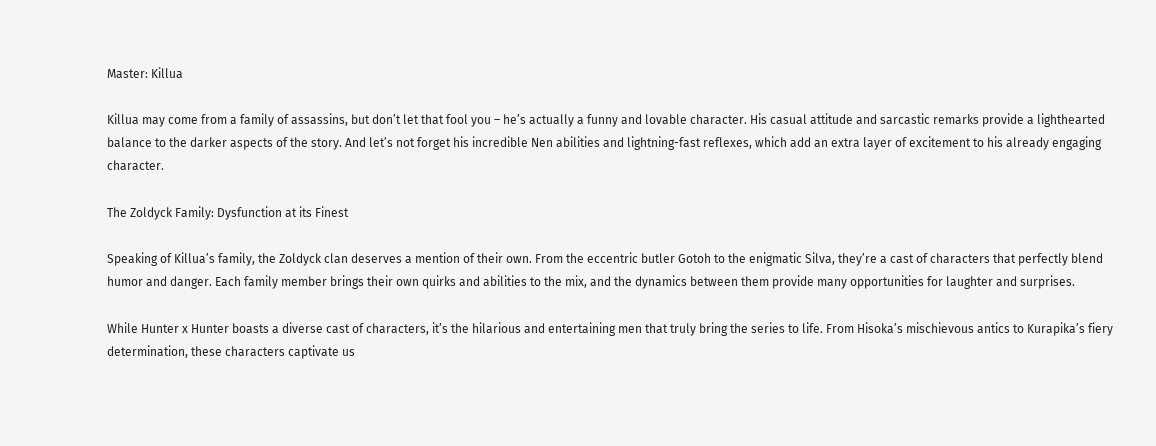Master: Killua

Killua may come from a family of assassins, but don’t let that fool you – he’s actually a funny and lovable character. His casual attitude and sarcastic remarks provide a lighthearted balance to the darker aspects of the story. And let’s not forget his incredible Nen abilities and lightning-fast reflexes, which add an extra layer of excitement to his already engaging character.

The Zoldyck Family: Dysfunction at its Finest

Speaking of Killua’s family, the Zoldyck clan deserves a mention of their own. From the eccentric butler Gotoh to the enigmatic Silva, they’re a cast of characters that perfectly blend humor and danger. Each family member brings their own quirks and abilities to the mix, and the dynamics between them provide many opportunities for laughter and surprises.

While Hunter x Hunter boasts a diverse cast of characters, it’s the hilarious and entertaining men that truly bring the series to life. From Hisoka’s mischievous antics to Kurapika’s fiery determination, these characters captivate us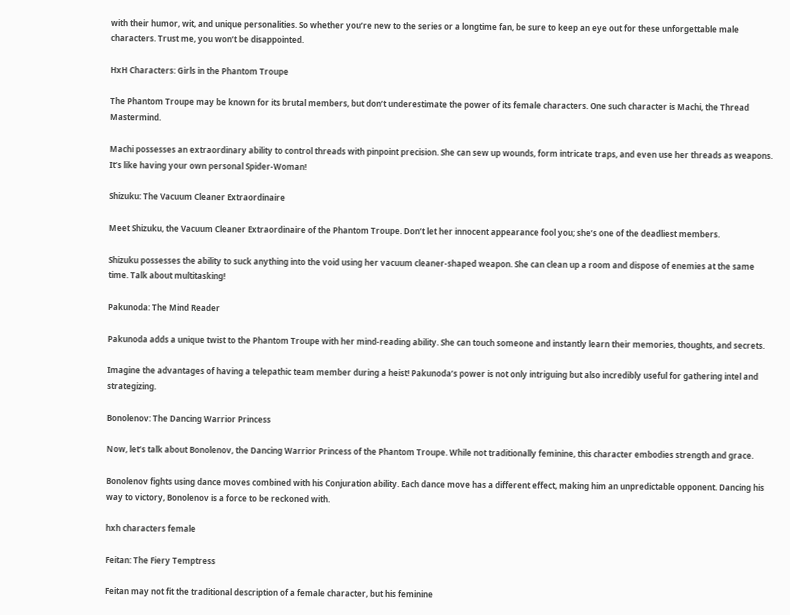with their humor, wit, and unique personalities. So whether you’re new to the series or a longtime fan, be sure to keep an eye out for these unforgettable male characters. Trust me, you won’t be disappointed.

HxH Characters: Girls in the Phantom Troupe

The Phantom Troupe may be known for its brutal members, but don’t underestimate the power of its female characters. One such character is Machi, the Thread Mastermind.

Machi possesses an extraordinary ability to control threads with pinpoint precision. She can sew up wounds, form intricate traps, and even use her threads as weapons. It’s like having your own personal Spider-Woman!

Shizuku: The Vacuum Cleaner Extraordinaire

Meet Shizuku, the Vacuum Cleaner Extraordinaire of the Phantom Troupe. Don’t let her innocent appearance fool you; she’s one of the deadliest members.

Shizuku possesses the ability to suck anything into the void using her vacuum cleaner-shaped weapon. She can clean up a room and dispose of enemies at the same time. Talk about multitasking!

Pakunoda: The Mind Reader

Pakunoda adds a unique twist to the Phantom Troupe with her mind-reading ability. She can touch someone and instantly learn their memories, thoughts, and secrets.

Imagine the advantages of having a telepathic team member during a heist! Pakunoda’s power is not only intriguing but also incredibly useful for gathering intel and strategizing.

Bonolenov: The Dancing Warrior Princess

Now, let’s talk about Bonolenov, the Dancing Warrior Princess of the Phantom Troupe. While not traditionally feminine, this character embodies strength and grace.

Bonolenov fights using dance moves combined with his Conjuration ability. Each dance move has a different effect, making him an unpredictable opponent. Dancing his way to victory, Bonolenov is a force to be reckoned with.

hxh characters female

Feitan: The Fiery Temptress

Feitan may not fit the traditional description of a female character, but his feminine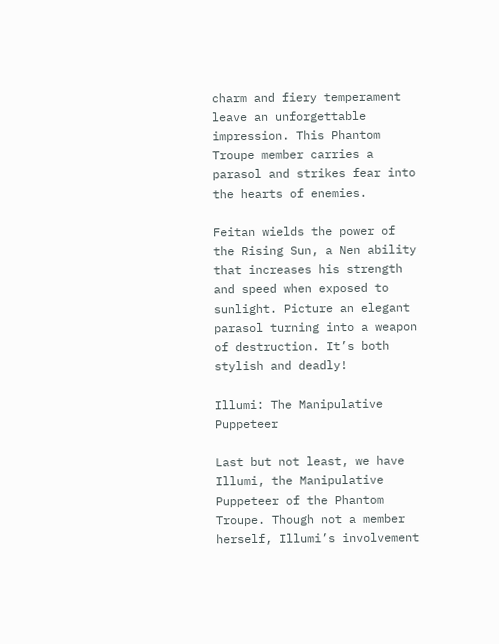charm and fiery temperament leave an unforgettable impression. This Phantom Troupe member carries a parasol and strikes fear into the hearts of enemies.

Feitan wields the power of the Rising Sun, a Nen ability that increases his strength and speed when exposed to sunlight. Picture an elegant parasol turning into a weapon of destruction. It’s both stylish and deadly!

Illumi: The Manipulative Puppeteer

Last but not least, we have Illumi, the Manipulative Puppeteer of the Phantom Troupe. Though not a member herself, Illumi’s involvement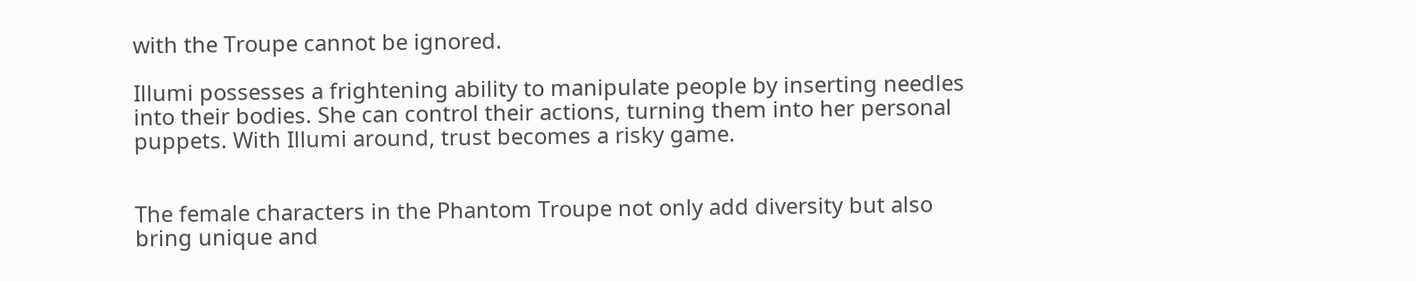with the Troupe cannot be ignored.

Illumi possesses a frightening ability to manipulate people by inserting needles into their bodies. She can control their actions, turning them into her personal puppets. With Illumi around, trust becomes a risky game.


The female characters in the Phantom Troupe not only add diversity but also bring unique and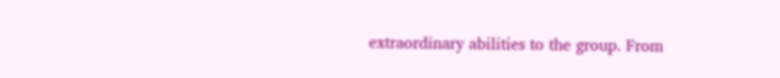extraordinary abilities to the group. From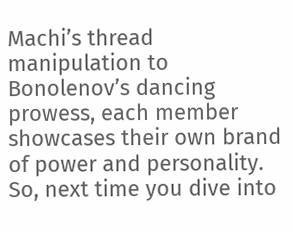Machi’s thread manipulation to Bonolenov’s dancing prowess, each member showcases their own brand of power and personality. So, next time you dive into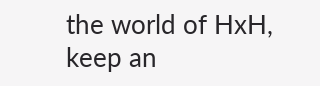the world of HxH, keep an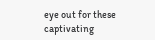eye out for these captivating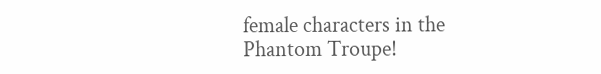female characters in the Phantom Troupe!